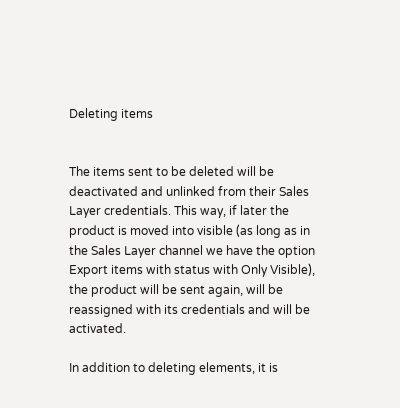Deleting items


The items sent to be deleted will be deactivated and unlinked from their Sales Layer credentials. This way, if later the product is moved into visible (as long as in the Sales Layer channel we have the option Export items with status with Only Visible), the product will be sent again, will be reassigned with its credentials and will be activated.

In addition to deleting elements, it is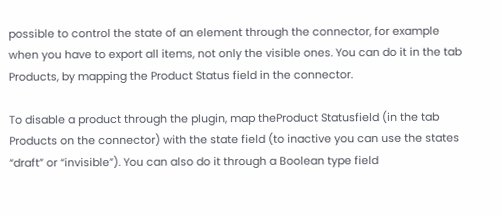possible to control the state of an element through the connector, for example when you have to export all items, not only the visible ones. You can do it in the tab Products, by mapping the Product Status field in the connector.

To disable a product through the plugin, map theProduct Statusfield (in the tab Products on the connector) with the state field (to inactive you can use the states “draft” or “invisible”). You can also do it through a Boolean type field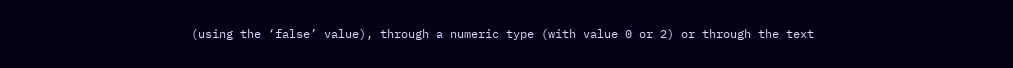(using the ‘false’ value), through a numeric type (with value 0 or 2) or through the text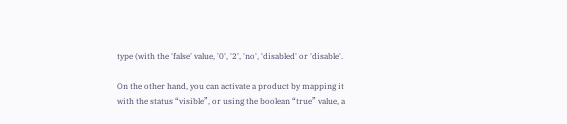type (with the 'false' value, '0', '2', 'no', 'disabled' or 'disable'.

On the other hand, you can activate a product by mapping it with the status “visible”, or using the boolean “true” value, a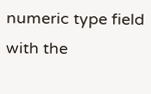numeric type field with the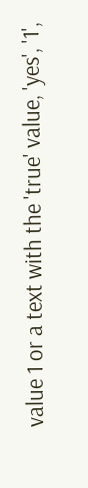value 1 or a text with the 'true' value, 'yes', '1',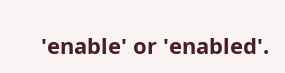'enable' or 'enabled'.